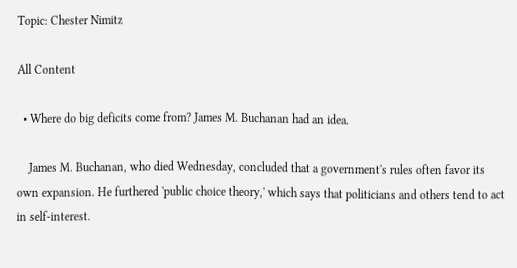Topic: Chester Nimitz

All Content

  • Where do big deficits come from? James M. Buchanan had an idea.

    James M. Buchanan, who died Wednesday, concluded that a government's rules often favor its own expansion. He furthered 'public choice theory,' which says that politicians and others tend to act in self-interest.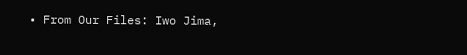• From Our Files: Iwo Jima,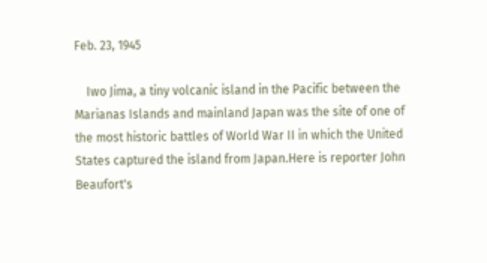Feb. 23, 1945

    Iwo Jima, a tiny volcanic island in the Pacific between the Marianas Islands and mainland Japan was the site of one of the most historic battles of World War II in which the United States captured the island from Japan.Here is reporter John Beaufort's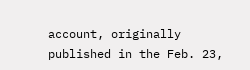account, originally published in the Feb. 23,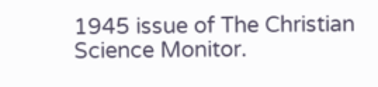1945 issue of The Christian Science Monitor.